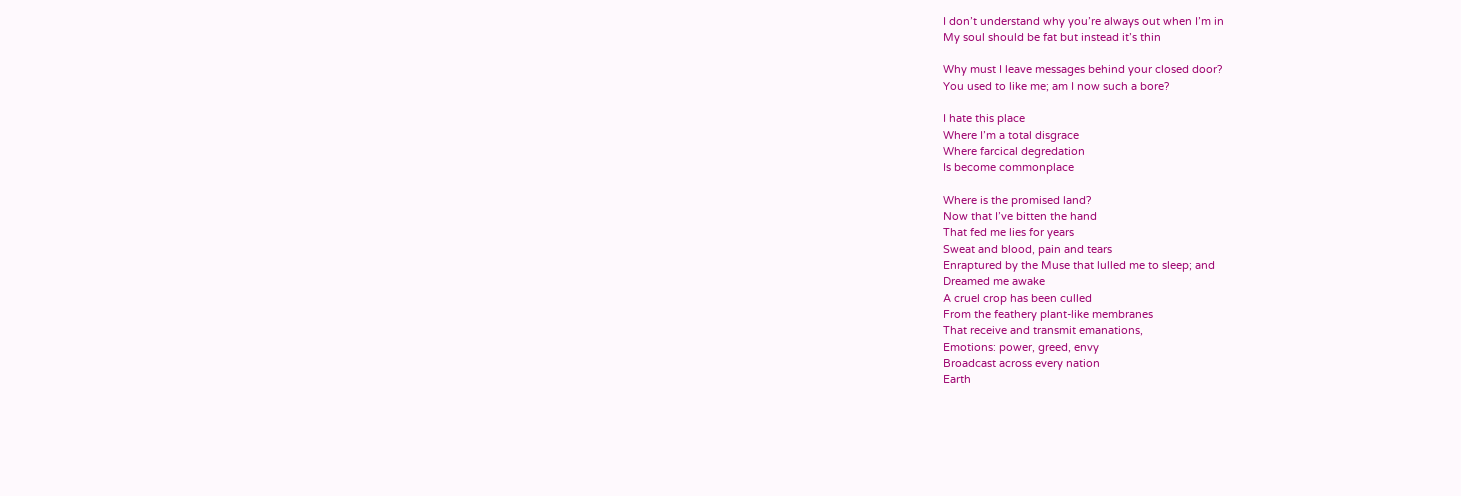I don’t understand why you’re always out when I’m in
My soul should be fat but instead it’s thin

Why must I leave messages behind your closed door?
You used to like me; am I now such a bore?

I hate this place
Where I’m a total disgrace
Where farcical degredation
Is become commonplace

Where is the promised land?
Now that I’ve bitten the hand
That fed me lies for years
Sweat and blood, pain and tears
Enraptured by the Muse that lulled me to sleep; and
Dreamed me awake
A cruel crop has been culled
From the feathery plant-like membranes
That receive and transmit emanations,
Emotions: power, greed, envy
Broadcast across every nation
Earth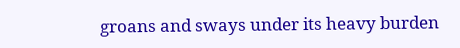groans and sways under its heavy burden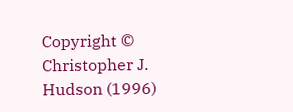Copyright © Christopher J. Hudson (1996)